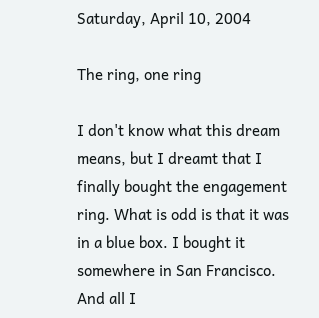Saturday, April 10, 2004

The ring, one ring

I don't know what this dream means, but I dreamt that I finally bought the engagement ring. What is odd is that it was in a blue box. I bought it somewhere in San Francisco. And all I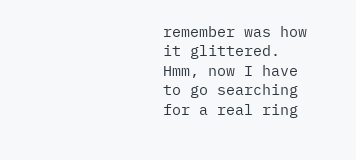remember was how it glittered. Hmm, now I have to go searching for a real ring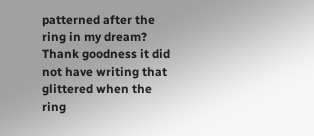patterned after the ring in my dream? Thank goodness it did not have writing that glittered when the ring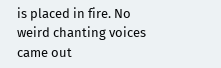is placed in fire. No weird chanting voices came out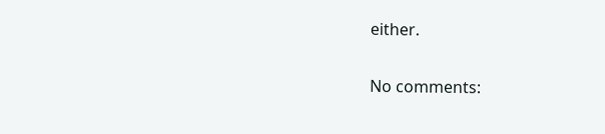either.

No comments: